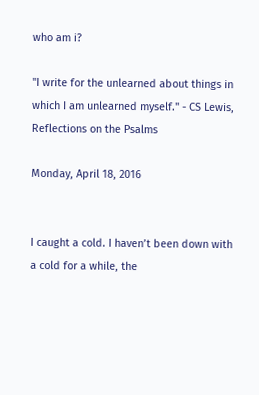who am i?

"I write for the unlearned about things in which I am unlearned myself." - CS Lewis, Reflections on the Psalms

Monday, April 18, 2016


I caught a cold. I haven’t been down with a cold for a while, the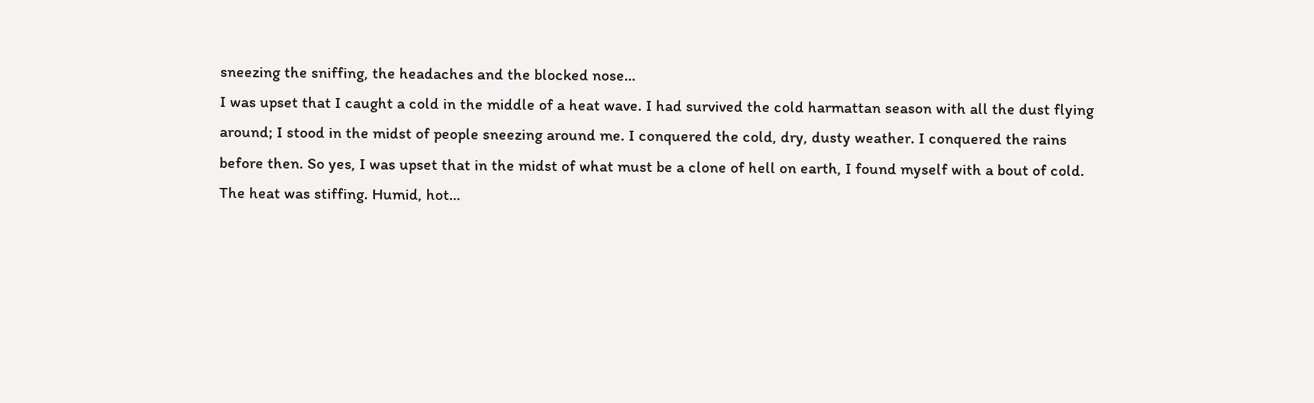sneezing the sniffing, the headaches and the blocked nose…
I was upset that I caught a cold in the middle of a heat wave. I had survived the cold harmattan season with all the dust flying around; I stood in the midst of people sneezing around me. I conquered the cold, dry, dusty weather. I conquered the rains before then. So yes, I was upset that in the midst of what must be a clone of hell on earth, I found myself with a bout of cold.
The heat was stiffing. Humid, hot…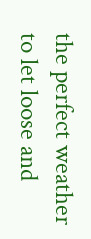the perfect weather to let loose and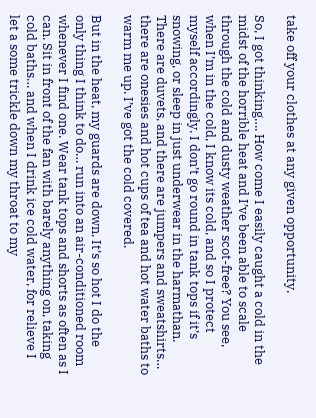take off your clothes at any given opportunity.

So, I got thinking…. How come I easily caught a cold in the midst of the horrible heat and I’ve been able to scale through the cold and dusty weather scot-free? You see, when I’m in the cold, I know its cold, and so I protect myself accordingly. I don’t go round in tank tops if it’s snowing, or sleep in just underwear in the harmathan. There are duvets, and there are jumpers and sweatshirts… there are onesies and hot cups of tea and hot water baths to warm me up. I’ve got the cold covered.

But in the heat, my guards are down. It’s so hot I do the only thing I think to do… run into an air-conditioned room whenever I find one. Wear tank tops and shorts as often as I can. Sit in front of the fan with barely anything on, taking cold baths… and when I drink ice cold water, for relieve I let a some trickle down my throat to my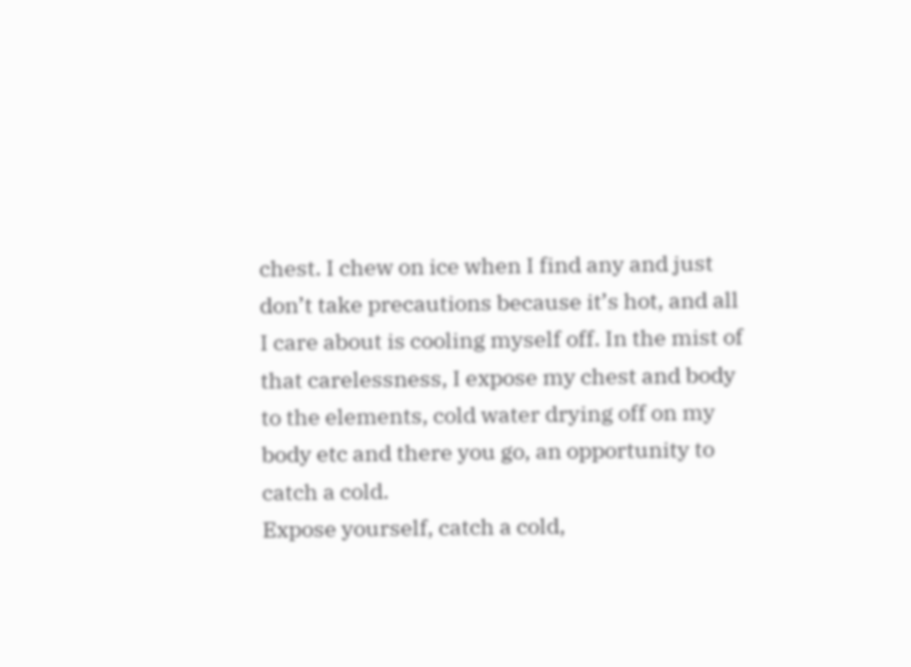chest. I chew on ice when I find any and just don’t take precautions because it’s hot, and all I care about is cooling myself off. In the mist of that carelessness, I expose my chest and body to the elements, cold water drying off on my body etc and there you go, an opportunity to catch a cold.
Expose yourself, catch a cold,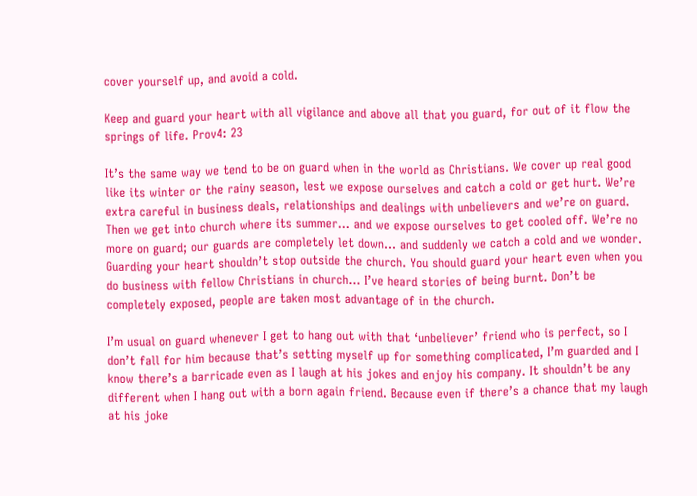cover yourself up, and avoid a cold.

Keep and guard your heart with all vigilance and above all that you guard, for out of it flow the springs of life. Prov4: 23

It’s the same way we tend to be on guard when in the world as Christians. We cover up real good like its winter or the rainy season, lest we expose ourselves and catch a cold or get hurt. We’re extra careful in business deals, relationships and dealings with unbelievers and we’re on guard. Then we get into church where its summer… and we expose ourselves to get cooled off. We’re no more on guard; our guards are completely let down… and suddenly we catch a cold and we wonder.
Guarding your heart shouldn’t stop outside the church. You should guard your heart even when you do business with fellow Christians in church… I’ve heard stories of being burnt. Don’t be completely exposed, people are taken most advantage of in the church.

I’m usual on guard whenever I get to hang out with that ‘unbeliever’ friend who is perfect, so I don’t fall for him because that’s setting myself up for something complicated, I’m guarded and I know there’s a barricade even as I laugh at his jokes and enjoy his company. It shouldn’t be any different when I hang out with a born again friend. Because even if there’s a chance that my laugh at his joke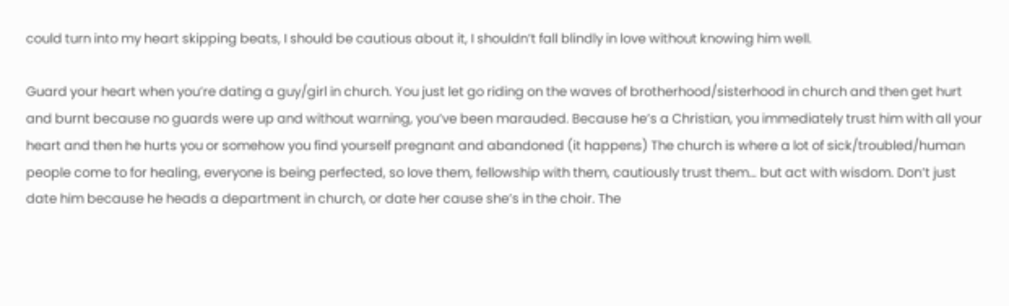could turn into my heart skipping beats, I should be cautious about it, I shouldn’t fall blindly in love without knowing him well.

Guard your heart when you’re dating a guy/girl in church. You just let go riding on the waves of brotherhood/sisterhood in church and then get hurt and burnt because no guards were up and without warning, you’ve been marauded. Because he’s a Christian, you immediately trust him with all your heart and then he hurts you or somehow you find yourself pregnant and abandoned (it happens) The church is where a lot of sick/troubled/human people come to for healing, everyone is being perfected, so love them, fellowship with them, cautiously trust them… but act with wisdom. Don’t just date him because he heads a department in church, or date her cause she’s in the choir. The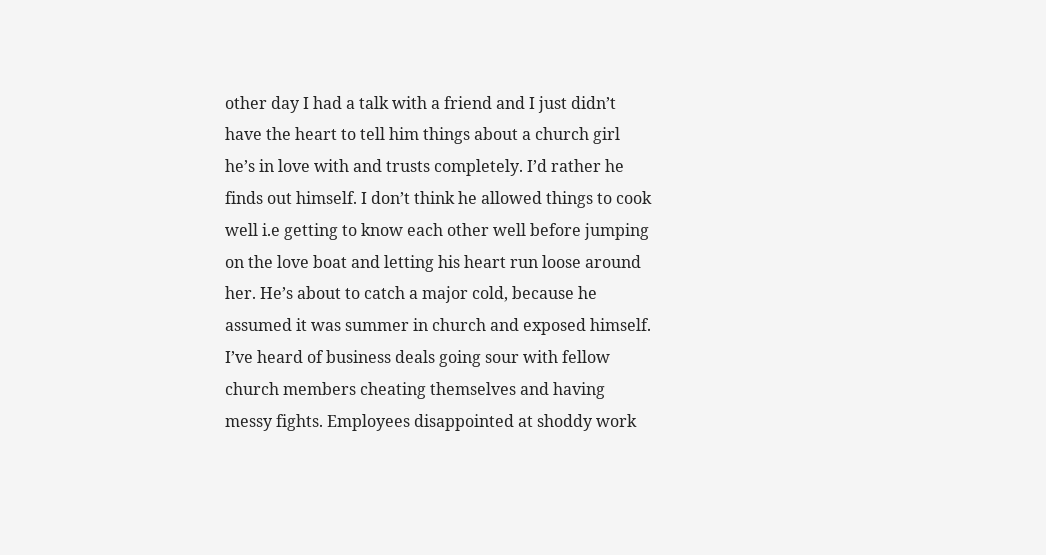other day I had a talk with a friend and I just didn’t have the heart to tell him things about a church girl he’s in love with and trusts completely. I’d rather he finds out himself. I don’t think he allowed things to cook well i.e getting to know each other well before jumping on the love boat and letting his heart run loose around her. He’s about to catch a major cold, because he assumed it was summer in church and exposed himself.
I’ve heard of business deals going sour with fellow church members cheating themselves and having messy fights. Employees disappointed at shoddy work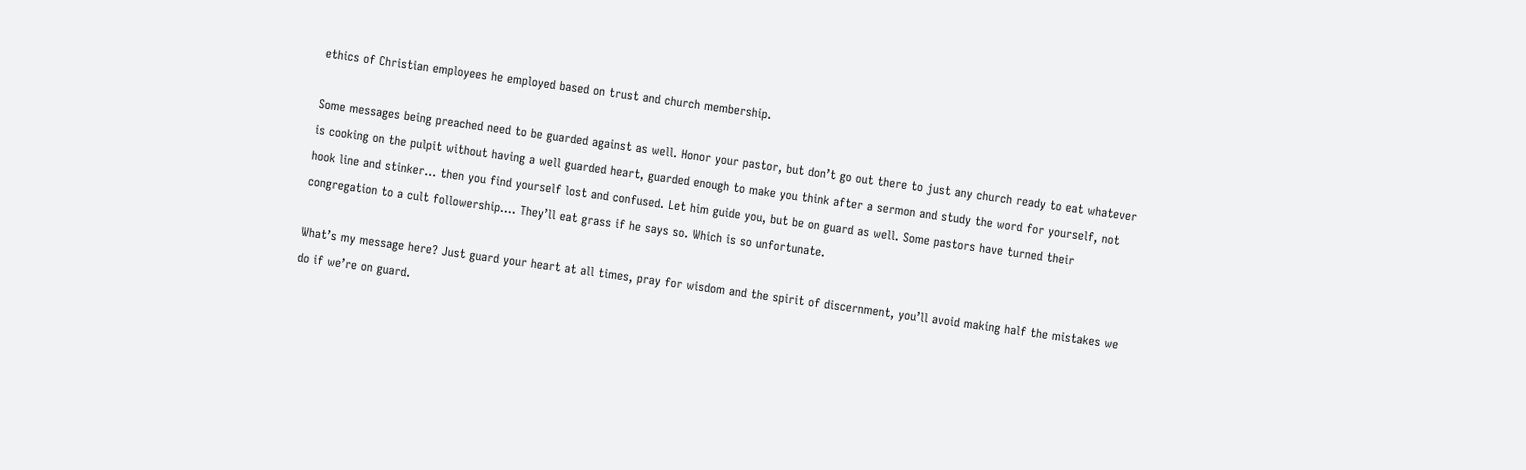ethics of Christian employees he employed based on trust and church membership.

Some messages being preached need to be guarded against as well. Honor your pastor, but don’t go out there to just any church ready to eat whatever is cooking on the pulpit without having a well guarded heart, guarded enough to make you think after a sermon and study the word for yourself, not hook line and stinker… then you find yourself lost and confused. Let him guide you, but be on guard as well. Some pastors have turned their congregation to a cult followership…. They’ll eat grass if he says so. Which is so unfortunate.

What’s my message here? Just guard your heart at all times, pray for wisdom and the spirit of discernment, you’ll avoid making half the mistakes we do if we’re on guard.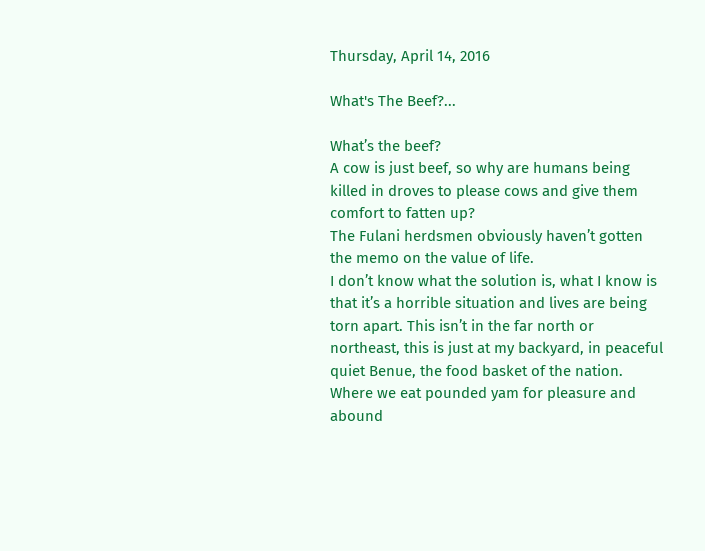Thursday, April 14, 2016

What's The Beef?...

What’s the beef?
A cow is just beef, so why are humans being killed in droves to please cows and give them comfort to fatten up?
The Fulani herdsmen obviously haven’t gotten the memo on the value of life.
I don’t know what the solution is, what I know is that it’s a horrible situation and lives are being torn apart. This isn’t in the far north or northeast, this is just at my backyard, in peaceful quiet Benue, the food basket of the nation. Where we eat pounded yam for pleasure and abound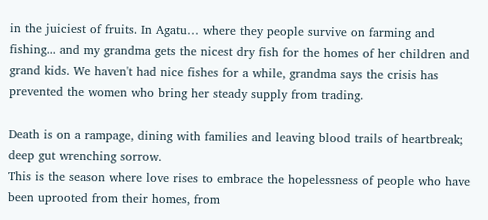in the juiciest of fruits. In Agatu… where they people survive on farming and fishing... and my grandma gets the nicest dry fish for the homes of her children and grand kids. We haven't had nice fishes for a while, grandma says the crisis has prevented the women who bring her steady supply from trading.

Death is on a rampage, dining with families and leaving blood trails of heartbreak; deep gut wrenching sorrow.
This is the season where love rises to embrace the hopelessness of people who have been uprooted from their homes, from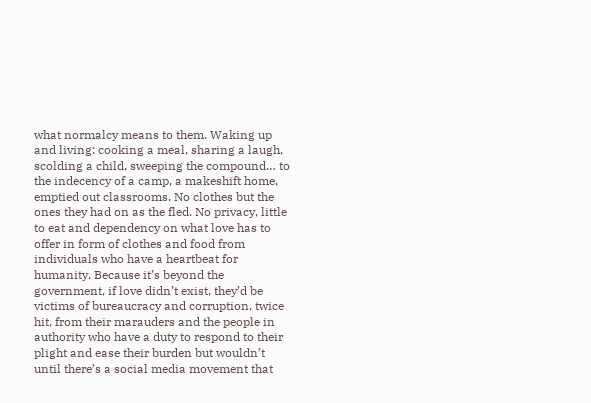what normalcy means to them. Waking up and living: cooking a meal, sharing a laugh, scolding a child, sweeping the compound… to the indecency of a camp, a makeshift home, emptied out classrooms. No clothes but the ones they had on as the fled. No privacy, little to eat and dependency on what love has to offer in form of clothes and food from individuals who have a heartbeat for humanity. Because it’s beyond the government, if love didn’t exist, they’d be victims of bureaucracy and corruption, twice hit, from their marauders and the people in authority who have a duty to respond to their plight and ease their burden but wouldn’t until there’s a social media movement that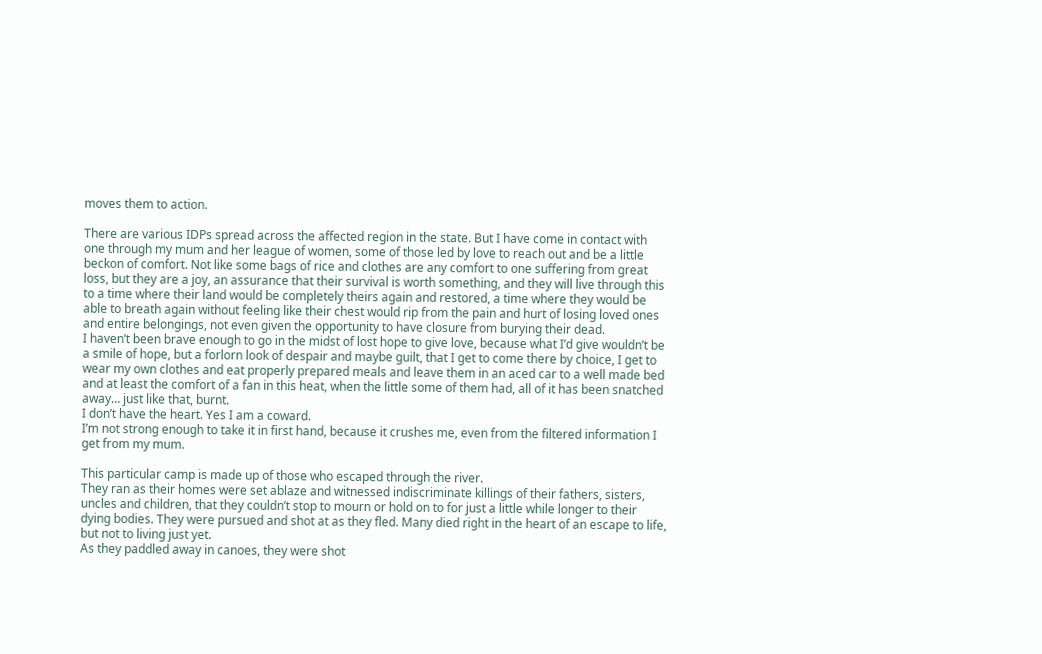moves them to action.

There are various IDPs spread across the affected region in the state. But I have come in contact with one through my mum and her league of women, some of those led by love to reach out and be a little beckon of comfort. Not like some bags of rice and clothes are any comfort to one suffering from great loss, but they are a joy, an assurance that their survival is worth something, and they will live through this to a time where their land would be completely theirs again and restored, a time where they would be able to breath again without feeling like their chest would rip from the pain and hurt of losing loved ones and entire belongings, not even given the opportunity to have closure from burying their dead.
I haven’t been brave enough to go in the midst of lost hope to give love, because what I’d give wouldn’t be a smile of hope, but a forlorn look of despair and maybe guilt, that I get to come there by choice, I get to wear my own clothes and eat properly prepared meals and leave them in an aced car to a well made bed and at least the comfort of a fan in this heat, when the little some of them had, all of it has been snatched away… just like that, burnt.
I don’t have the heart. Yes I am a coward.
I’m not strong enough to take it in first hand, because it crushes me, even from the filtered information I get from my mum.

This particular camp is made up of those who escaped through the river.
They ran as their homes were set ablaze and witnessed indiscriminate killings of their fathers, sisters, uncles and children, that they couldn’t stop to mourn or hold on to for just a little while longer to their dying bodies. They were pursued and shot at as they fled. Many died right in the heart of an escape to life, but not to living just yet.
As they paddled away in canoes, they were shot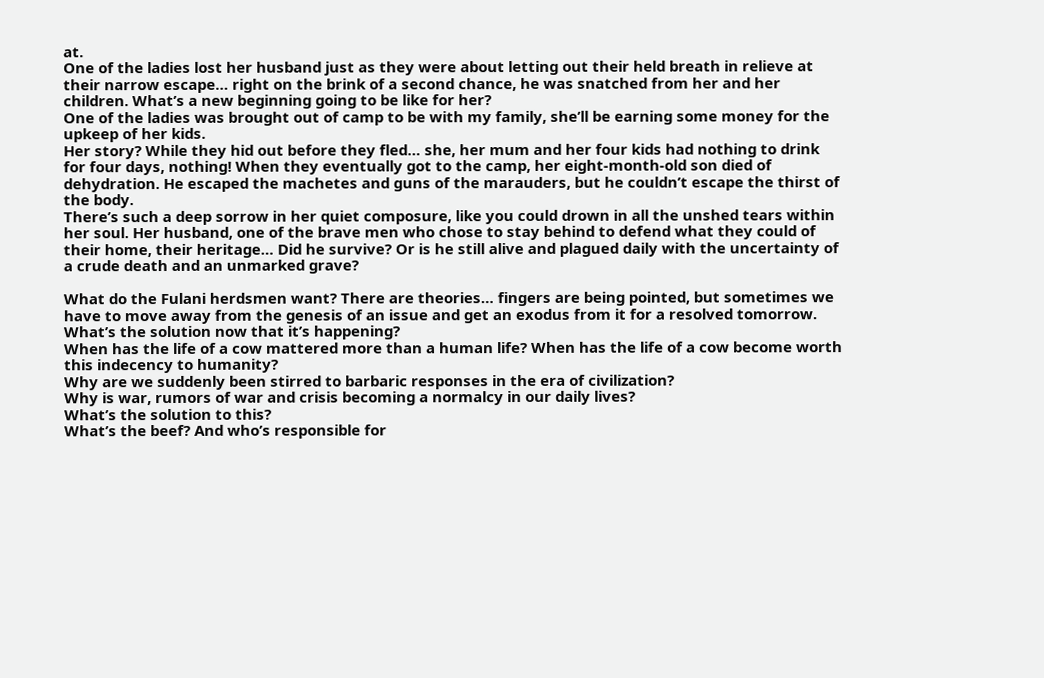at.
One of the ladies lost her husband just as they were about letting out their held breath in relieve at their narrow escape… right on the brink of a second chance, he was snatched from her and her children. What’s a new beginning going to be like for her?
One of the ladies was brought out of camp to be with my family, she’ll be earning some money for the upkeep of her kids.
Her story? While they hid out before they fled… she, her mum and her four kids had nothing to drink for four days, nothing! When they eventually got to the camp, her eight-month-old son died of dehydration. He escaped the machetes and guns of the marauders, but he couldn’t escape the thirst of the body.
There’s such a deep sorrow in her quiet composure, like you could drown in all the unshed tears within her soul. Her husband, one of the brave men who chose to stay behind to defend what they could of their home, their heritage… Did he survive? Or is he still alive and plagued daily with the uncertainty of a crude death and an unmarked grave?

What do the Fulani herdsmen want? There are theories… fingers are being pointed, but sometimes we have to move away from the genesis of an issue and get an exodus from it for a resolved tomorrow. What’s the solution now that it’s happening?
When has the life of a cow mattered more than a human life? When has the life of a cow become worth this indecency to humanity?
Why are we suddenly been stirred to barbaric responses in the era of civilization?
Why is war, rumors of war and crisis becoming a normalcy in our daily lives?
What’s the solution to this?
What’s the beef? And who’s responsible for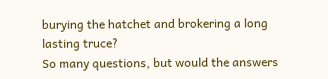burying the hatchet and brokering a long lasting truce?
So many questions, but would the answers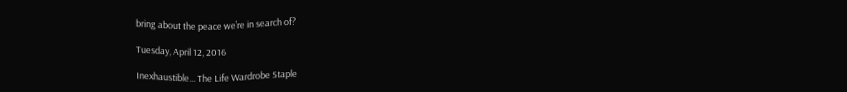bring about the peace we’re in search of?

Tuesday, April 12, 2016

Inexhaustible... The Life Wardrobe Staple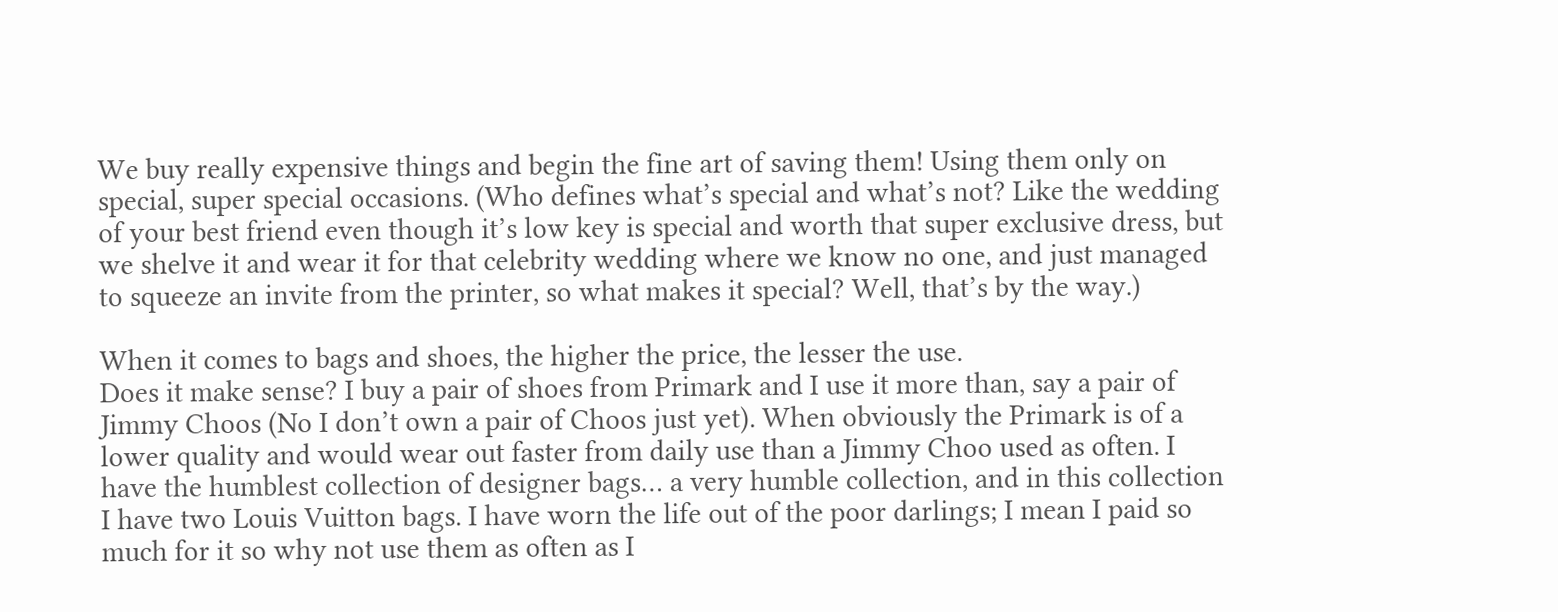We buy really expensive things and begin the fine art of saving them! Using them only on special, super special occasions. (Who defines what’s special and what’s not? Like the wedding of your best friend even though it’s low key is special and worth that super exclusive dress, but we shelve it and wear it for that celebrity wedding where we know no one, and just managed to squeeze an invite from the printer, so what makes it special? Well, that’s by the way.)

When it comes to bags and shoes, the higher the price, the lesser the use.
Does it make sense? I buy a pair of shoes from Primark and I use it more than, say a pair of Jimmy Choos (No I don’t own a pair of Choos just yet). When obviously the Primark is of a lower quality and would wear out faster from daily use than a Jimmy Choo used as often. I have the humblest collection of designer bags… a very humble collection, and in this collection I have two Louis Vuitton bags. I have worn the life out of the poor darlings; I mean I paid so much for it so why not use them as often as I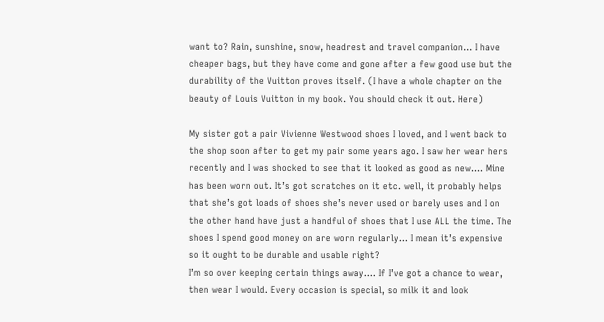want to? Rain, sunshine, snow, headrest and travel companion… I have cheaper bags, but they have come and gone after a few good use but the durability of the Vuitton proves itself. (I have a whole chapter on the beauty of Louis Vuitton in my book. You should check it out. Here)

My sister got a pair Vivienne Westwood shoes I loved, and I went back to the shop soon after to get my pair some years ago. I saw her wear hers recently and I was shocked to see that it looked as good as new…. Mine has been worn out. It’s got scratches on it etc. well, it probably helps that she’s got loads of shoes she’s never used or barely uses and I on the other hand have just a handful of shoes that I use ALL the time. The shoes I spend good money on are worn regularly… I mean it’s expensive so it ought to be durable and usable right?
I’m so over keeping certain things away…. If I’ve got a chance to wear, then wear I would. Every occasion is special, so milk it and look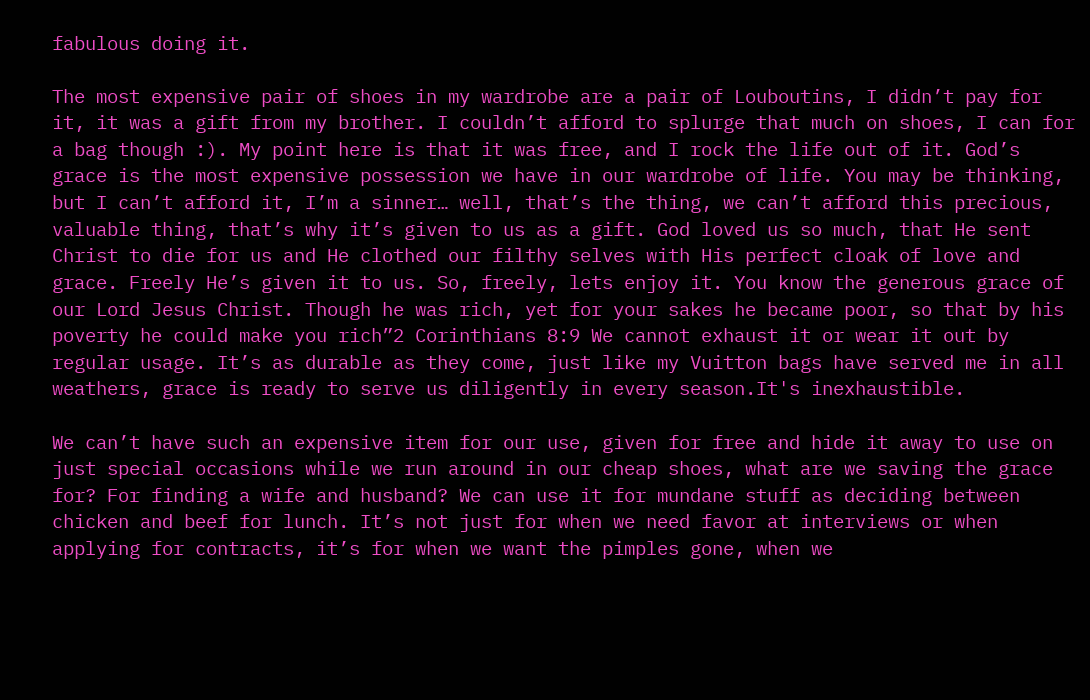fabulous doing it.

The most expensive pair of shoes in my wardrobe are a pair of Louboutins, I didn’t pay for it, it was a gift from my brother. I couldn’t afford to splurge that much on shoes, I can for a bag though :). My point here is that it was free, and I rock the life out of it. God’s grace is the most expensive possession we have in our wardrobe of life. You may be thinking, but I can’t afford it, I’m a sinner… well, that’s the thing, we can’t afford this precious, valuable thing, that’s why it’s given to us as a gift. God loved us so much, that He sent Christ to die for us and He clothed our filthy selves with His perfect cloak of love and grace. Freely He’s given it to us. So, freely, lets enjoy it. You know the generous grace of our Lord Jesus Christ. Though he was rich, yet for your sakes he became poor, so that by his poverty he could make you rich”2 Corinthians 8:9 We cannot exhaust it or wear it out by regular usage. It’s as durable as they come, just like my Vuitton bags have served me in all weathers, grace is ready to serve us diligently in every season.It's inexhaustible.

We can’t have such an expensive item for our use, given for free and hide it away to use on just special occasions while we run around in our cheap shoes, what are we saving the grace for? For finding a wife and husband? We can use it for mundane stuff as deciding between chicken and beef for lunch. It’s not just for when we need favor at interviews or when applying for contracts, it’s for when we want the pimples gone, when we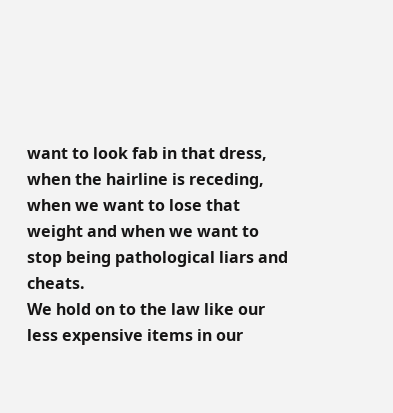want to look fab in that dress, when the hairline is receding, when we want to lose that weight and when we want to stop being pathological liars and cheats.
We hold on to the law like our less expensive items in our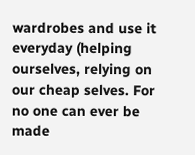wardrobes and use it everyday (helping ourselves, relying on our cheap selves. For no one can ever be made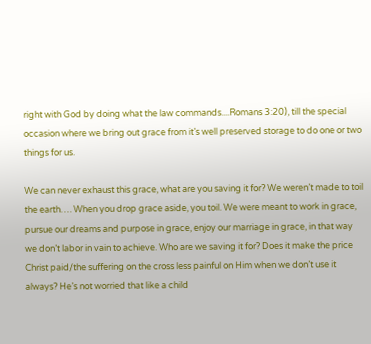right with God by doing what the law commands....Romans 3:20), till the special occasion where we bring out grace from it’s well preserved storage to do one or two things for us.

We can never exhaust this grace, what are you saving it for? We weren’t made to toil the earth…. When you drop grace aside, you toil. We were meant to work in grace, pursue our dreams and purpose in grace, enjoy our marriage in grace, in that way we don’t labor in vain to achieve. Who are we saving it for? Does it make the price Christ paid/the suffering on the cross less painful on Him when we don’t use it always? He’s not worried that like a child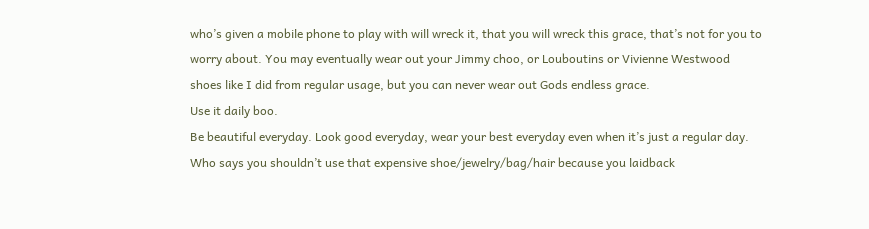who’s given a mobile phone to play with will wreck it, that you will wreck this grace, that’s not for you to worry about. You may eventually wear out your Jimmy choo, or Louboutins or Vivienne Westwood shoes like I did from regular usage, but you can never wear out Gods endless grace.
Use it daily boo.
Be beautiful everyday. Look good everyday, wear your best everyday even when it’s just a regular day. Who says you shouldn’t use that expensive shoe/jewelry/bag/hair because you laidback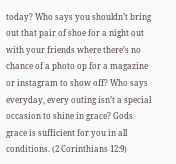today? Who says you shouldn’t bring out that pair of shoe for a night out with your friends where there’s no chance of a photo op for a magazine or instagram to show off? Who says everyday, every outing isn’t a special occasion to shine in grace? Gods grace is sufficient for you in all conditions. (2 Corinthians 12:9)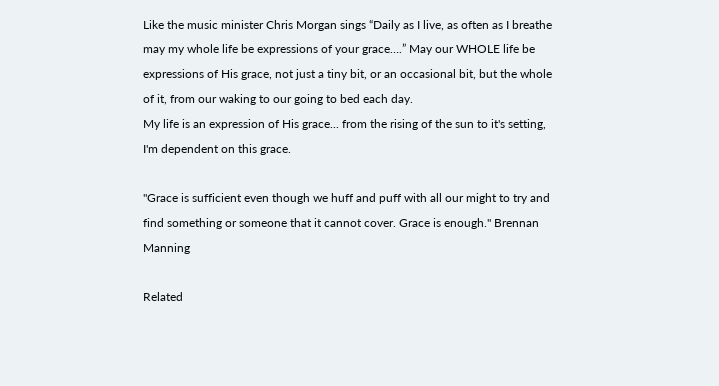Like the music minister Chris Morgan sings “Daily as I live, as often as I breathe may my whole life be expressions of your grace….” May our WHOLE life be expressions of His grace, not just a tiny bit, or an occasional bit, but the whole of it, from our waking to our going to bed each day.
My life is an expression of His grace... from the rising of the sun to it's setting, I'm dependent on this grace.

"Grace is sufficient even though we huff and puff with all our might to try and find something or someone that it cannot cover. Grace is enough." Brennan Manning

Related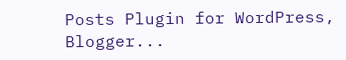Posts Plugin for WordPress, Blogger...